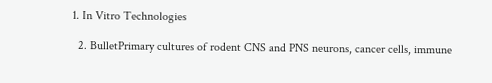1. In Vitro Technologies

  2. BulletPrimary cultures of rodent CNS and PNS neurons, cancer cells, immune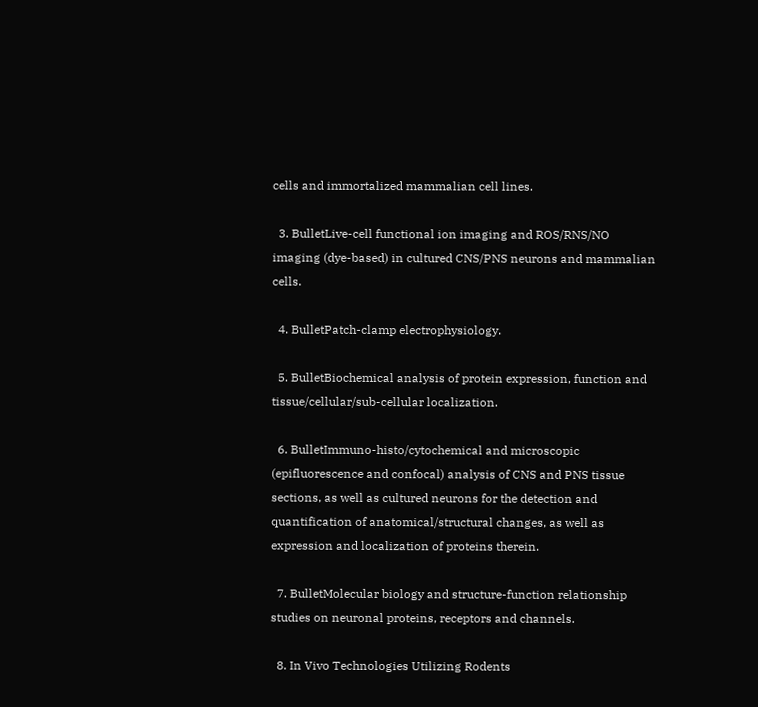cells and immortalized mammalian cell lines.

  3. BulletLive-cell functional ion imaging and ROS/RNS/NO imaging (dye-based) in cultured CNS/PNS neurons and mammalian cells.

  4. BulletPatch-clamp electrophysiology.

  5. BulletBiochemical analysis of protein expression, function and tissue/cellular/sub-cellular localization.

  6. BulletImmuno-histo/cytochemical and microscopic (epifluorescence and confocal) analysis of CNS and PNS tissue sections, as well as cultured neurons for the detection and quantification of anatomical/structural changes, as well as expression and localization of proteins therein.

  7. BulletMolecular biology and structure-function relationship studies on neuronal proteins, receptors and channels.

  8. In Vivo Technologies Utilizing Rodents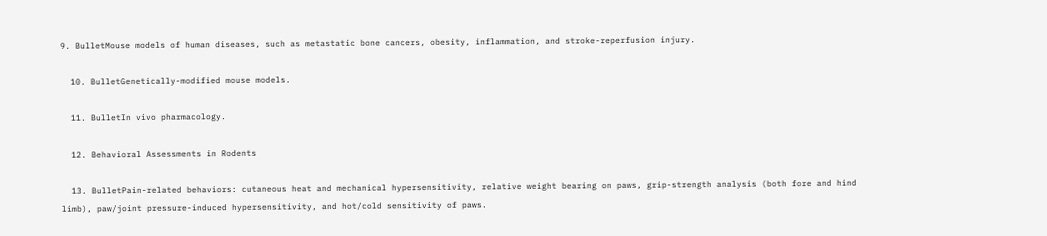9. BulletMouse models of human diseases, such as metastatic bone cancers, obesity, inflammation, and stroke-reperfusion injury.

  10. BulletGenetically-modified mouse models.

  11. BulletIn vivo pharmacology.

  12. Behavioral Assessments in Rodents

  13. BulletPain-related behaviors: cutaneous heat and mechanical hypersensitivity, relative weight bearing on paws, grip-strength analysis (both fore and hind limb), paw/joint pressure-induced hypersensitivity, and hot/cold sensitivity of paws.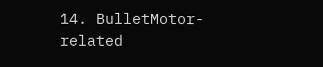14. BulletMotor-related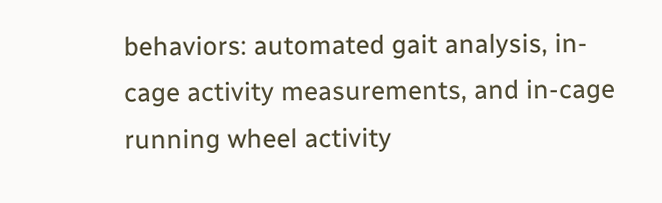behaviors: automated gait analysis, in-cage activity measurements, and in-cage running wheel activity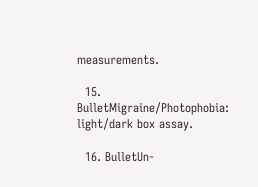measurements.

  15. BulletMigraine/Photophobia: light/dark box assay.

  16. BulletUn-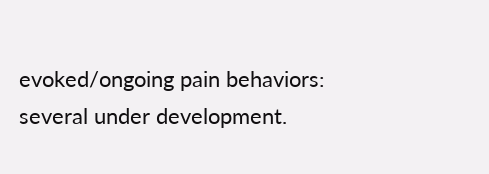evoked/ongoing pain behaviors: several under development.